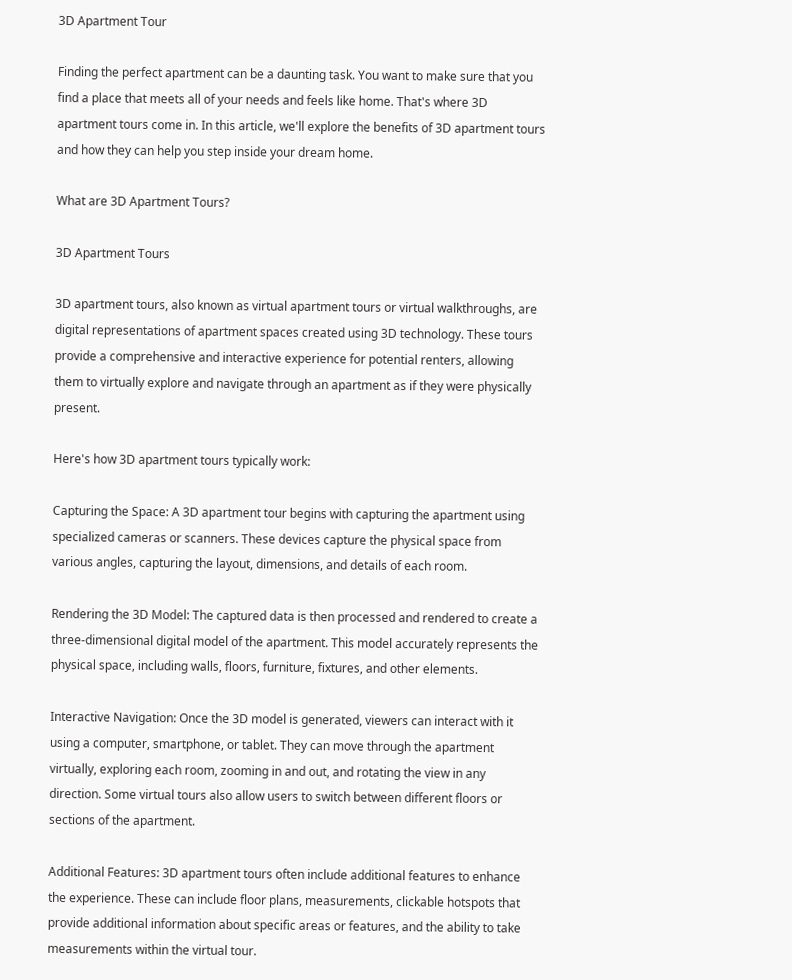3D Apartment Tour

Finding the perfect apartment can be a daunting task. You want to make sure that you find a place that meets all of your needs and feels like home. That's where 3D apartment tours come in. In this article, we'll explore the benefits of 3D apartment tours and how they can help you step inside your dream home.

What are 3D Apartment Tours?

3D Apartment Tours

3D apartment tours, also known as virtual apartment tours or virtual walkthroughs, are digital representations of apartment spaces created using 3D technology. These tours provide a comprehensive and interactive experience for potential renters, allowing them to virtually explore and navigate through an apartment as if they were physically present.

Here's how 3D apartment tours typically work:

Capturing the Space: A 3D apartment tour begins with capturing the apartment using specialized cameras or scanners. These devices capture the physical space from various angles, capturing the layout, dimensions, and details of each room.

Rendering the 3D Model: The captured data is then processed and rendered to create a three-dimensional digital model of the apartment. This model accurately represents the physical space, including walls, floors, furniture, fixtures, and other elements.

Interactive Navigation: Once the 3D model is generated, viewers can interact with it using a computer, smartphone, or tablet. They can move through the apartment virtually, exploring each room, zooming in and out, and rotating the view in any direction. Some virtual tours also allow users to switch between different floors or sections of the apartment.

Additional Features: 3D apartment tours often include additional features to enhance the experience. These can include floor plans, measurements, clickable hotspots that provide additional information about specific areas or features, and the ability to take measurements within the virtual tour.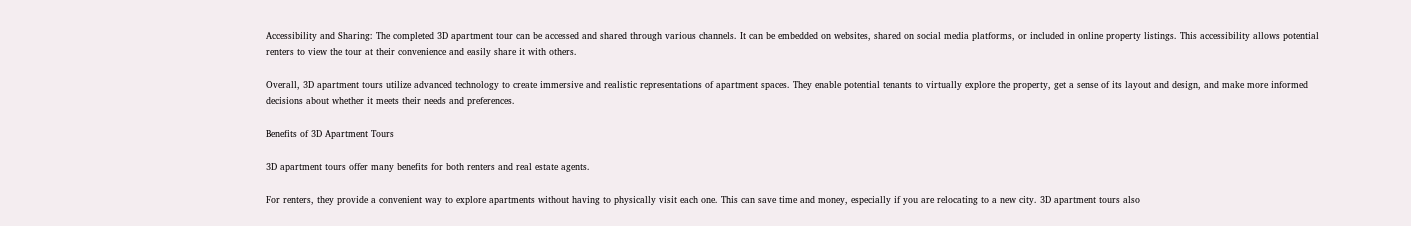Accessibility and Sharing: The completed 3D apartment tour can be accessed and shared through various channels. It can be embedded on websites, shared on social media platforms, or included in online property listings. This accessibility allows potential renters to view the tour at their convenience and easily share it with others.

Overall, 3D apartment tours utilize advanced technology to create immersive and realistic representations of apartment spaces. They enable potential tenants to virtually explore the property, get a sense of its layout and design, and make more informed decisions about whether it meets their needs and preferences.

Benefits of 3D Apartment Tours

3D apartment tours offer many benefits for both renters and real estate agents.

For renters, they provide a convenient way to explore apartments without having to physically visit each one. This can save time and money, especially if you are relocating to a new city. 3D apartment tours also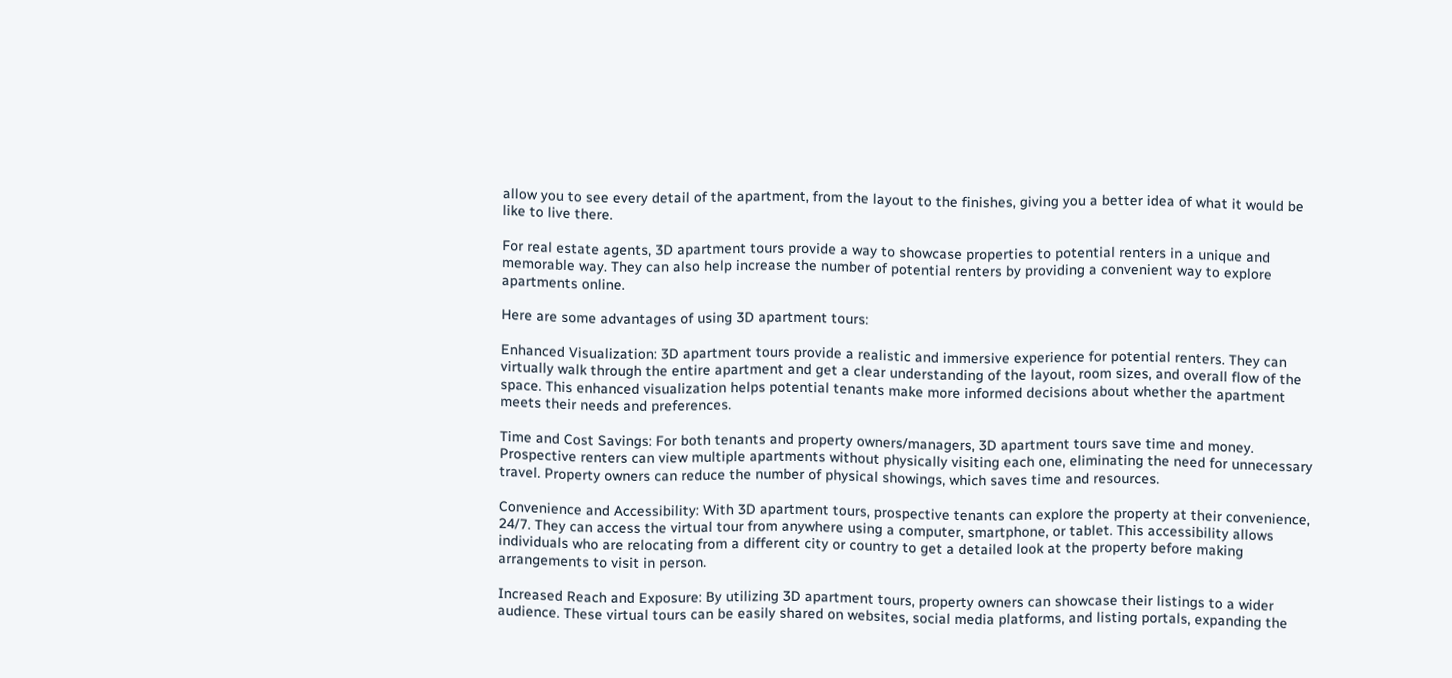allow you to see every detail of the apartment, from the layout to the finishes, giving you a better idea of what it would be like to live there.

For real estate agents, 3D apartment tours provide a way to showcase properties to potential renters in a unique and memorable way. They can also help increase the number of potential renters by providing a convenient way to explore apartments online.

Here are some advantages of using 3D apartment tours:

Enhanced Visualization: 3D apartment tours provide a realistic and immersive experience for potential renters. They can virtually walk through the entire apartment and get a clear understanding of the layout, room sizes, and overall flow of the space. This enhanced visualization helps potential tenants make more informed decisions about whether the apartment meets their needs and preferences.

Time and Cost Savings: For both tenants and property owners/managers, 3D apartment tours save time and money. Prospective renters can view multiple apartments without physically visiting each one, eliminating the need for unnecessary travel. Property owners can reduce the number of physical showings, which saves time and resources.

Convenience and Accessibility: With 3D apartment tours, prospective tenants can explore the property at their convenience, 24/7. They can access the virtual tour from anywhere using a computer, smartphone, or tablet. This accessibility allows individuals who are relocating from a different city or country to get a detailed look at the property before making arrangements to visit in person.

Increased Reach and Exposure: By utilizing 3D apartment tours, property owners can showcase their listings to a wider audience. These virtual tours can be easily shared on websites, social media platforms, and listing portals, expanding the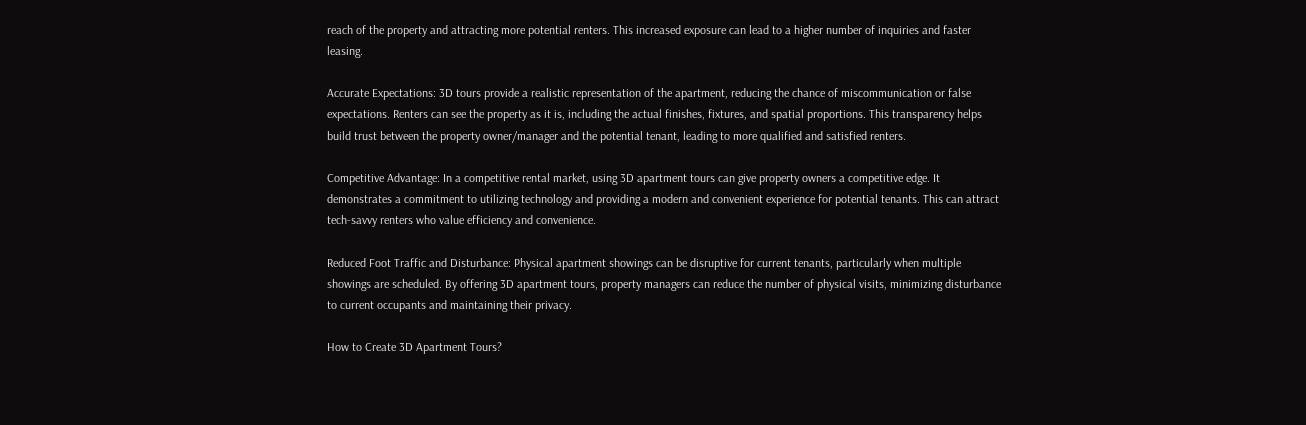reach of the property and attracting more potential renters. This increased exposure can lead to a higher number of inquiries and faster leasing.

Accurate Expectations: 3D tours provide a realistic representation of the apartment, reducing the chance of miscommunication or false expectations. Renters can see the property as it is, including the actual finishes, fixtures, and spatial proportions. This transparency helps build trust between the property owner/manager and the potential tenant, leading to more qualified and satisfied renters.

Competitive Advantage: In a competitive rental market, using 3D apartment tours can give property owners a competitive edge. It demonstrates a commitment to utilizing technology and providing a modern and convenient experience for potential tenants. This can attract tech-savvy renters who value efficiency and convenience.

Reduced Foot Traffic and Disturbance: Physical apartment showings can be disruptive for current tenants, particularly when multiple showings are scheduled. By offering 3D apartment tours, property managers can reduce the number of physical visits, minimizing disturbance to current occupants and maintaining their privacy.

How to Create 3D Apartment Tours?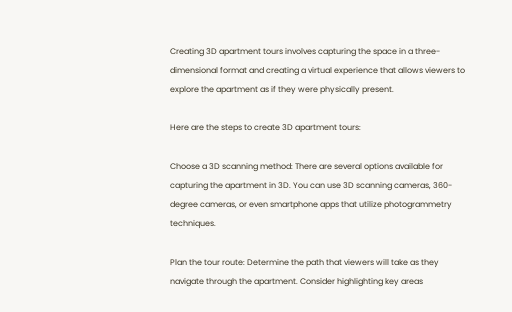Creating 3D apartment tours involves capturing the space in a three-dimensional format and creating a virtual experience that allows viewers to explore the apartment as if they were physically present.

Here are the steps to create 3D apartment tours:

Choose a 3D scanning method: There are several options available for capturing the apartment in 3D. You can use 3D scanning cameras, 360-degree cameras, or even smartphone apps that utilize photogrammetry techniques.

Plan the tour route: Determine the path that viewers will take as they navigate through the apartment. Consider highlighting key areas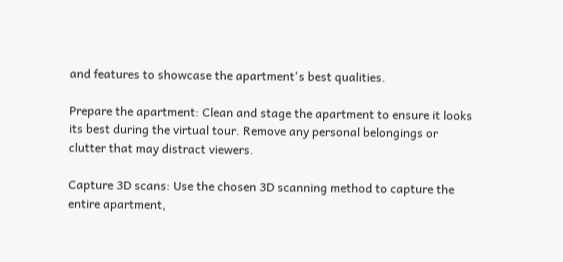and features to showcase the apartment's best qualities.

Prepare the apartment: Clean and stage the apartment to ensure it looks its best during the virtual tour. Remove any personal belongings or clutter that may distract viewers.

Capture 3D scans: Use the chosen 3D scanning method to capture the entire apartment,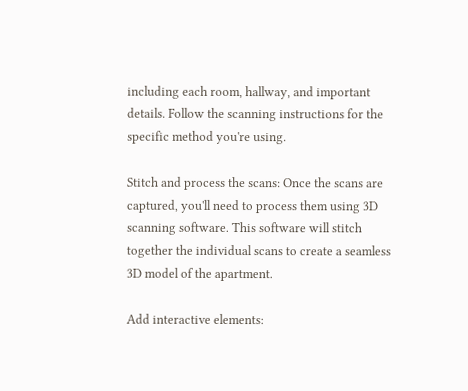including each room, hallway, and important details. Follow the scanning instructions for the specific method you're using.

Stitch and process the scans: Once the scans are captured, you'll need to process them using 3D scanning software. This software will stitch together the individual scans to create a seamless 3D model of the apartment.

Add interactive elements: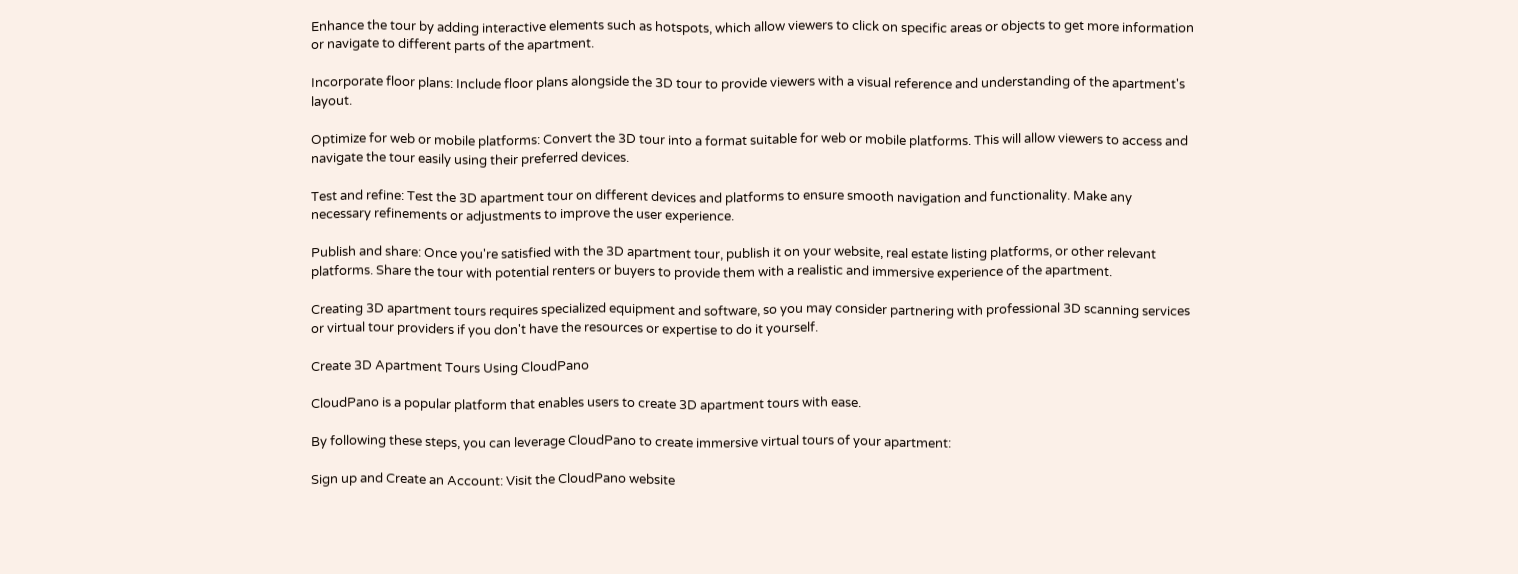Enhance the tour by adding interactive elements such as hotspots, which allow viewers to click on specific areas or objects to get more information or navigate to different parts of the apartment.

Incorporate floor plans: Include floor plans alongside the 3D tour to provide viewers with a visual reference and understanding of the apartment's layout.

Optimize for web or mobile platforms: Convert the 3D tour into a format suitable for web or mobile platforms. This will allow viewers to access and navigate the tour easily using their preferred devices.

Test and refine: Test the 3D apartment tour on different devices and platforms to ensure smooth navigation and functionality. Make any necessary refinements or adjustments to improve the user experience.

Publish and share: Once you're satisfied with the 3D apartment tour, publish it on your website, real estate listing platforms, or other relevant platforms. Share the tour with potential renters or buyers to provide them with a realistic and immersive experience of the apartment.

Creating 3D apartment tours requires specialized equipment and software, so you may consider partnering with professional 3D scanning services or virtual tour providers if you don't have the resources or expertise to do it yourself.

Create 3D Apartment Tours Using CloudPano

CloudPano is a popular platform that enables users to create 3D apartment tours with ease.

By following these steps, you can leverage CloudPano to create immersive virtual tours of your apartment:

Sign up and Create an Account: Visit the CloudPano website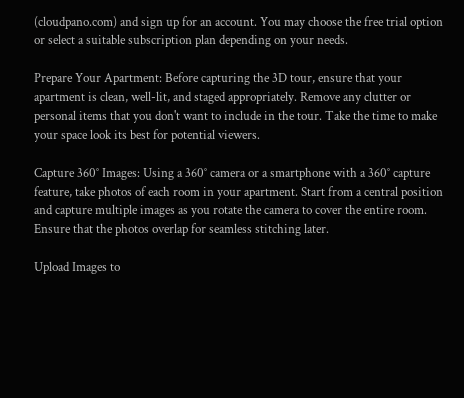(cloudpano.com) and sign up for an account. You may choose the free trial option or select a suitable subscription plan depending on your needs.

Prepare Your Apartment: Before capturing the 3D tour, ensure that your apartment is clean, well-lit, and staged appropriately. Remove any clutter or personal items that you don't want to include in the tour. Take the time to make your space look its best for potential viewers.

Capture 360° Images: Using a 360° camera or a smartphone with a 360° capture feature, take photos of each room in your apartment. Start from a central position and capture multiple images as you rotate the camera to cover the entire room. Ensure that the photos overlap for seamless stitching later.

Upload Images to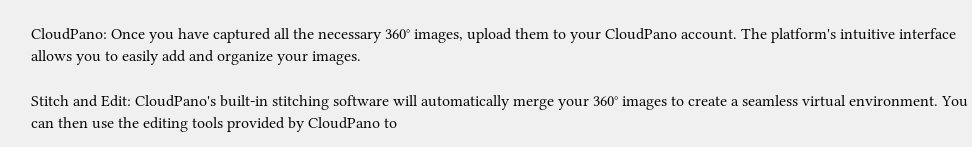CloudPano: Once you have captured all the necessary 360° images, upload them to your CloudPano account. The platform's intuitive interface allows you to easily add and organize your images.

Stitch and Edit: CloudPano's built-in stitching software will automatically merge your 360° images to create a seamless virtual environment. You can then use the editing tools provided by CloudPano to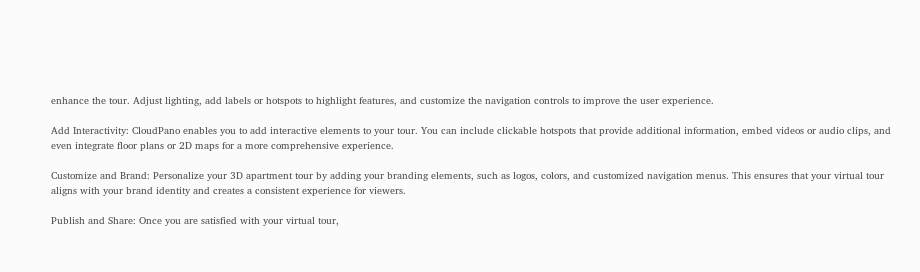enhance the tour. Adjust lighting, add labels or hotspots to highlight features, and customize the navigation controls to improve the user experience.

Add Interactivity: CloudPano enables you to add interactive elements to your tour. You can include clickable hotspots that provide additional information, embed videos or audio clips, and even integrate floor plans or 2D maps for a more comprehensive experience.

Customize and Brand: Personalize your 3D apartment tour by adding your branding elements, such as logos, colors, and customized navigation menus. This ensures that your virtual tour aligns with your brand identity and creates a consistent experience for viewers.

Publish and Share: Once you are satisfied with your virtual tour,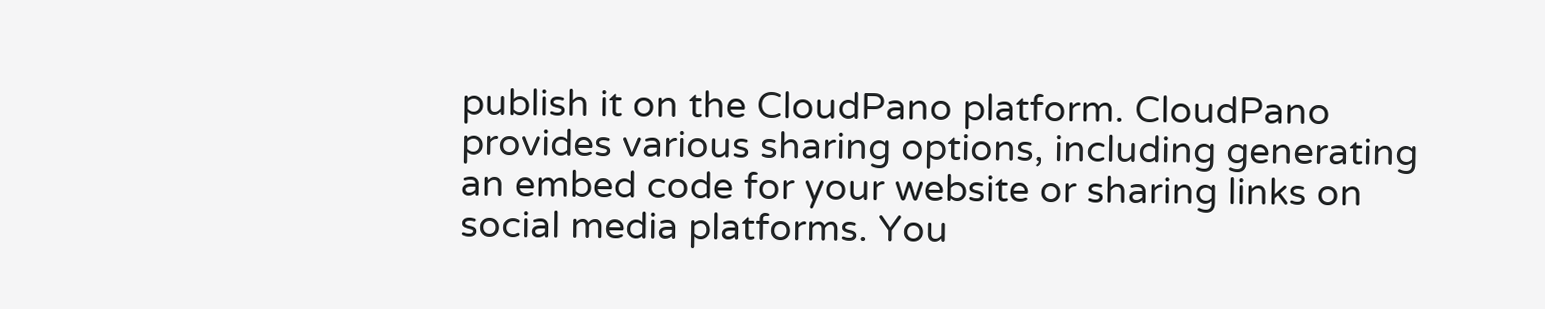publish it on the CloudPano platform. CloudPano provides various sharing options, including generating an embed code for your website or sharing links on social media platforms. You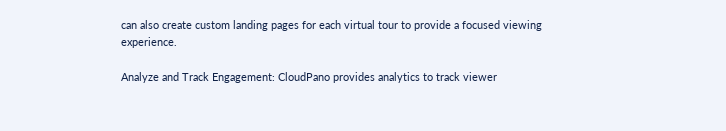can also create custom landing pages for each virtual tour to provide a focused viewing experience.

Analyze and Track Engagement: CloudPano provides analytics to track viewer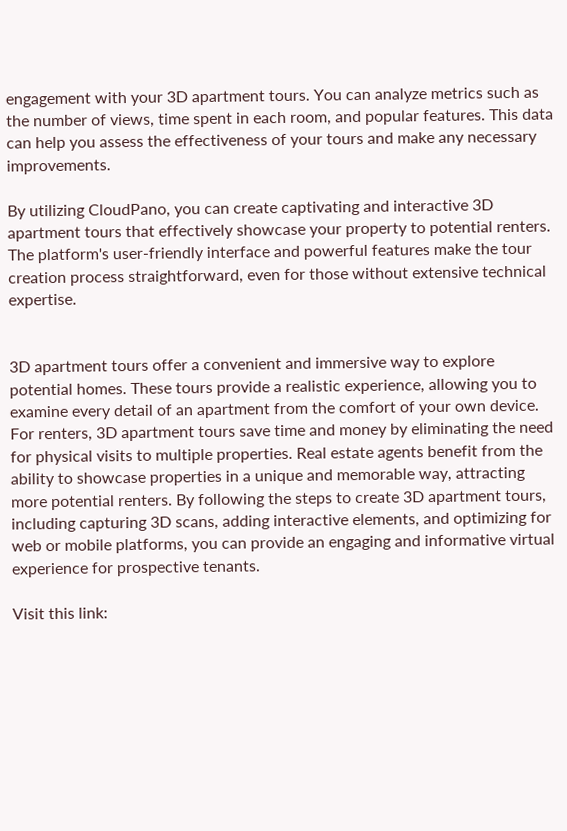engagement with your 3D apartment tours. You can analyze metrics such as the number of views, time spent in each room, and popular features. This data can help you assess the effectiveness of your tours and make any necessary improvements.

By utilizing CloudPano, you can create captivating and interactive 3D apartment tours that effectively showcase your property to potential renters. The platform's user-friendly interface and powerful features make the tour creation process straightforward, even for those without extensive technical expertise.


3D apartment tours offer a convenient and immersive way to explore potential homes. These tours provide a realistic experience, allowing you to examine every detail of an apartment from the comfort of your own device. For renters, 3D apartment tours save time and money by eliminating the need for physical visits to multiple properties. Real estate agents benefit from the ability to showcase properties in a unique and memorable way, attracting more potential renters. By following the steps to create 3D apartment tours, including capturing 3D scans, adding interactive elements, and optimizing for web or mobile platforms, you can provide an engaging and informative virtual experience for prospective tenants.

Visit this link: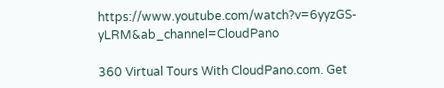https://www.youtube.com/watch?v=6yyzGS-yLRM&ab_channel=CloudPano

360 Virtual Tours With CloudPano.com. Get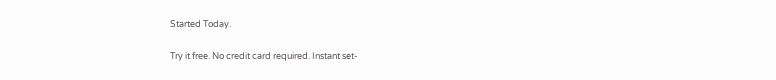Started Today.

Try it free. No credit card required. Instant set-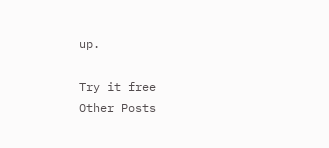up.

Try it free
Other Posts